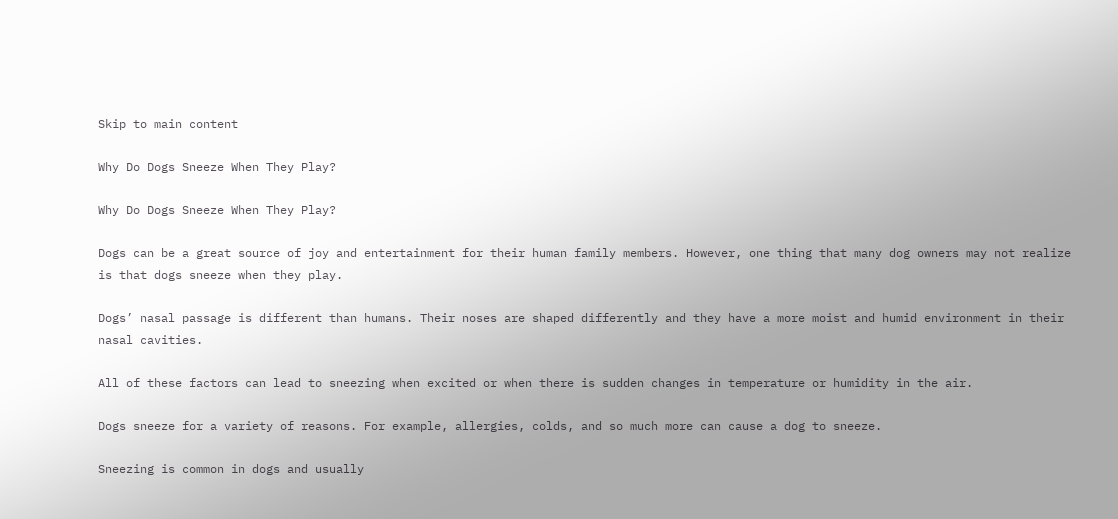Skip to main content

Why Do Dogs Sneeze When They Play?

Why Do Dogs Sneeze When They Play?

Dogs can be a great source of joy and entertainment for their human family members. However, one thing that many dog owners may not realize is that dogs sneeze when they play.

Dogs’ nasal passage is different than humans. Their noses are shaped differently and they have a more moist and humid environment in their nasal cavities.

All of these factors can lead to sneezing when excited or when there is sudden changes in temperature or humidity in the air.

Dogs sneeze for a variety of reasons. For example, allergies, colds, and so much more can cause a dog to sneeze.

Sneezing is common in dogs and usually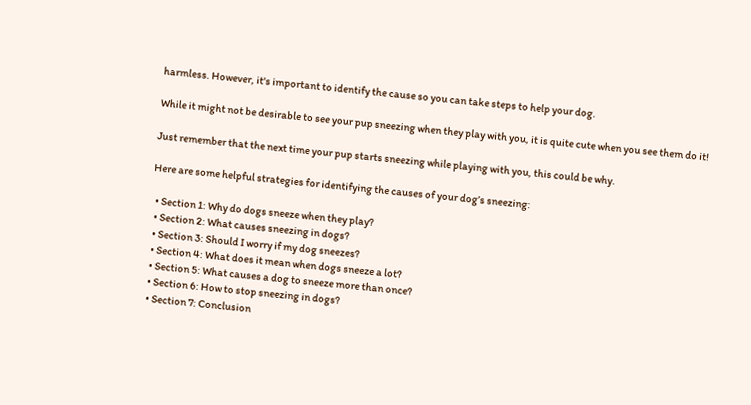harmless. However, it's important to identify the cause so you can take steps to help your dog.

While it might not be desirable to see your pup sneezing when they play with you, it is quite cute when you see them do it!

Just remember that the next time your pup starts sneezing while playing with you, this could be why.

Here are some helpful strategies for identifying the causes of your dog’s sneezing:

  • Section 1: Why do dogs sneeze when they play?
  • Section 2: What causes sneezing in dogs?
  • Section 3: Should I worry if my dog sneezes?
  • Section 4: What does it mean when dogs sneeze a lot?
  • Section 5: What causes a dog to sneeze more than once?
  • Section 6: How to stop sneezing in dogs?
  • Section 7: Conclusion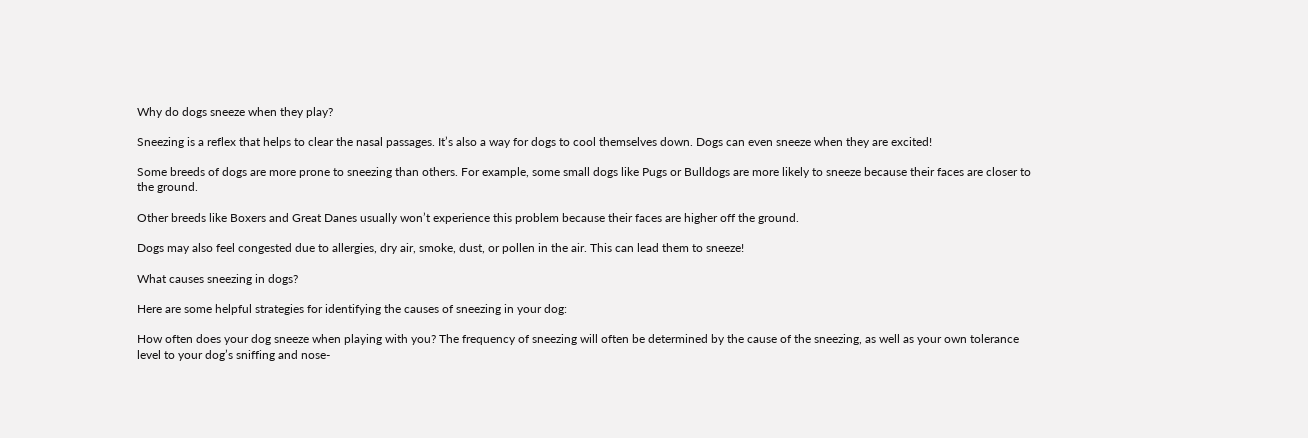Why do dogs sneeze when they play?

Sneezing is a reflex that helps to clear the nasal passages. It’s also a way for dogs to cool themselves down. Dogs can even sneeze when they are excited!

Some breeds of dogs are more prone to sneezing than others. For example, some small dogs like Pugs or Bulldogs are more likely to sneeze because their faces are closer to the ground.

Other breeds like Boxers and Great Danes usually won’t experience this problem because their faces are higher off the ground.

Dogs may also feel congested due to allergies, dry air, smoke, dust, or pollen in the air. This can lead them to sneeze!

What causes sneezing in dogs?

Here are some helpful strategies for identifying the causes of sneezing in your dog:

How often does your dog sneeze when playing with you? The frequency of sneezing will often be determined by the cause of the sneezing, as well as your own tolerance level to your dog’s sniffing and nose-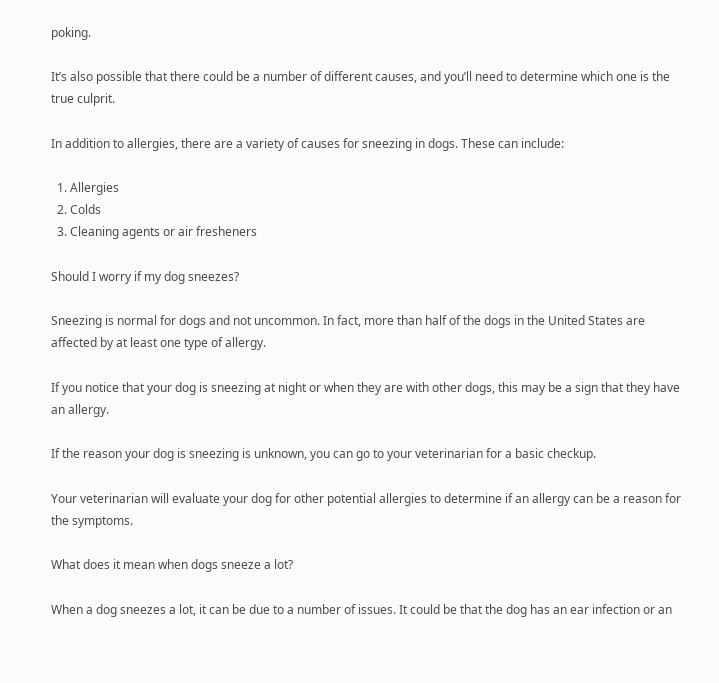poking.

It’s also possible that there could be a number of different causes, and you’ll need to determine which one is the true culprit.

In addition to allergies, there are a variety of causes for sneezing in dogs. These can include:

  1. Allergies
  2. Colds
  3. Cleaning agents or air fresheners

Should I worry if my dog sneezes?

Sneezing is normal for dogs and not uncommon. In fact, more than half of the dogs in the United States are affected by at least one type of allergy.

If you notice that your dog is sneezing at night or when they are with other dogs, this may be a sign that they have an allergy.

If the reason your dog is sneezing is unknown, you can go to your veterinarian for a basic checkup.

Your veterinarian will evaluate your dog for other potential allergies to determine if an allergy can be a reason for the symptoms.

What does it mean when dogs sneeze a lot?

When a dog sneezes a lot, it can be due to a number of issues. It could be that the dog has an ear infection or an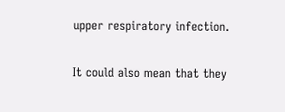upper respiratory infection.

It could also mean that they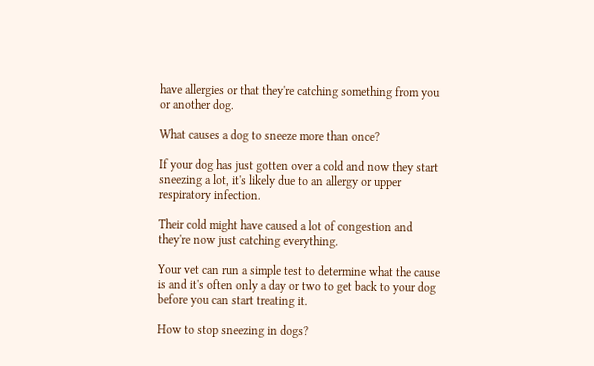have allergies or that they're catching something from you or another dog.

What causes a dog to sneeze more than once?

If your dog has just gotten over a cold and now they start sneezing a lot, it's likely due to an allergy or upper respiratory infection.

Their cold might have caused a lot of congestion and they're now just catching everything.

Your vet can run a simple test to determine what the cause is and it's often only a day or two to get back to your dog before you can start treating it.

How to stop sneezing in dogs?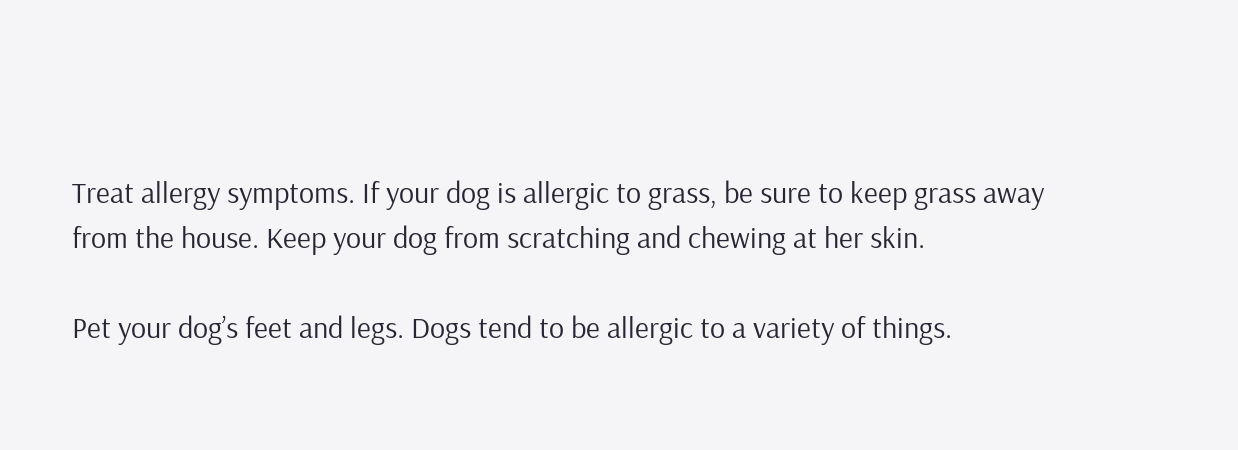Treat allergy symptoms. If your dog is allergic to grass, be sure to keep grass away from the house. Keep your dog from scratching and chewing at her skin.

Pet your dog’s feet and legs. Dogs tend to be allergic to a variety of things.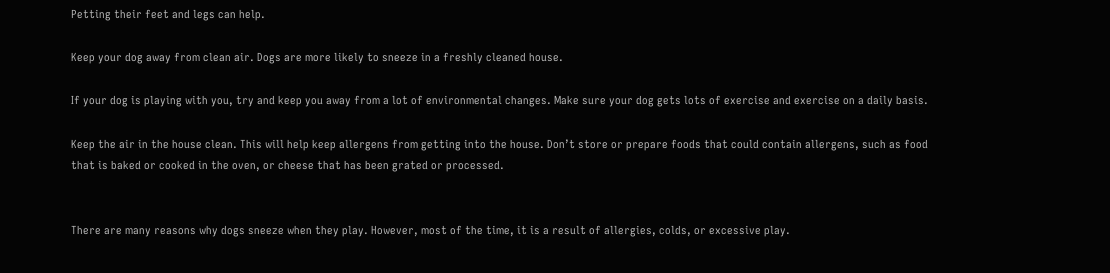Petting their feet and legs can help.

Keep your dog away from clean air. Dogs are more likely to sneeze in a freshly cleaned house.

If your dog is playing with you, try and keep you away from a lot of environmental changes. Make sure your dog gets lots of exercise and exercise on a daily basis.

Keep the air in the house clean. This will help keep allergens from getting into the house. Don’t store or prepare foods that could contain allergens, such as food that is baked or cooked in the oven, or cheese that has been grated or processed.


There are many reasons why dogs sneeze when they play. However, most of the time, it is a result of allergies, colds, or excessive play.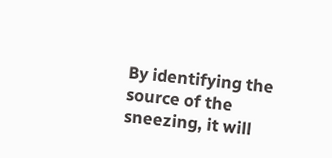By identifying the source of the sneezing, it will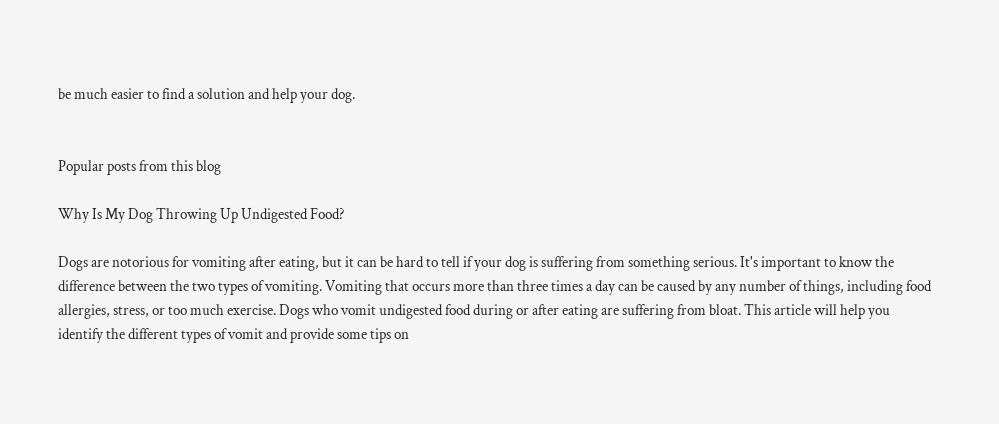be much easier to find a solution and help your dog.


Popular posts from this blog

Why Is My Dog Throwing Up Undigested Food?

Dogs are notorious for vomiting after eating, but it can be hard to tell if your dog is suffering from something serious. It's important to know the difference between the two types of vomiting. Vomiting that occurs more than three times a day can be caused by any number of things, including food allergies, stress, or too much exercise. Dogs who vomit undigested food during or after eating are suffering from bloat. This article will help you identify the different types of vomit and provide some tips on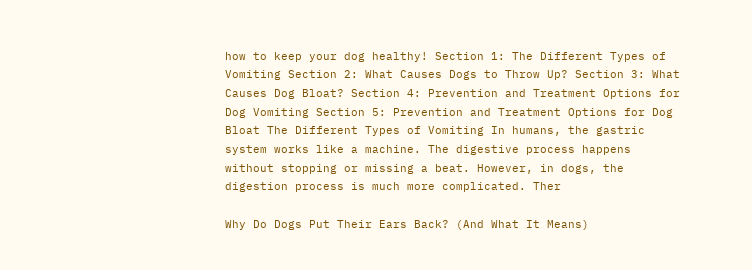how to keep your dog healthy! Section 1: The Different Types of Vomiting Section 2: What Causes Dogs to Throw Up? Section 3: What Causes Dog Bloat? Section 4: Prevention and Treatment Options for Dog Vomiting Section 5: Prevention and Treatment Options for Dog Bloat The Different Types of Vomiting In humans, the gastric system works like a machine. The digestive process happens without stopping or missing a beat. However, in dogs, the digestion process is much more complicated. Ther

Why Do Dogs Put Their Ears Back? (And What It Means)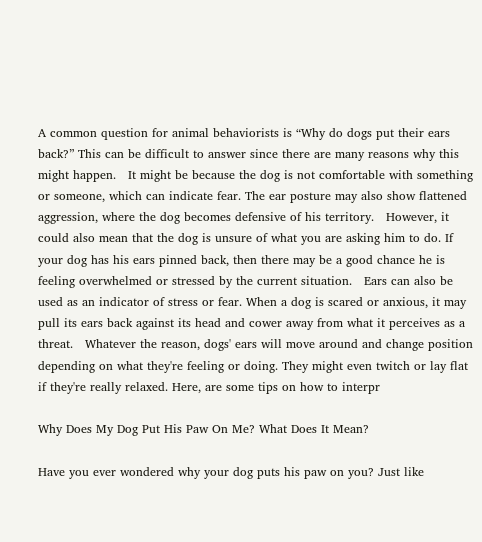A common question for animal behaviorists is “Why do dogs put their ears back?” This can be difficult to answer since there are many reasons why this might happen.   It might be because the dog is not comfortable with something or someone, which can indicate fear. The ear posture may also show flattened aggression, where the dog becomes defensive of his territory.   However, it could also mean that the dog is unsure of what you are asking him to do. If your dog has his ears pinned back, then there may be a good chance he is feeling overwhelmed or stressed by the current situation.   Ears can also be used as an indicator of stress or fear. When a dog is scared or anxious, it may pull its ears back against its head and cower away from what it perceives as a threat.   Whatever the reason, dogs' ears will move around and change position depending on what they're feeling or doing. They might even twitch or lay flat if they're really relaxed. Here, are some tips on how to interpr

Why Does My Dog Put His Paw On Me? What Does It Mean?

Have you ever wondered why your dog puts his paw on you? Just like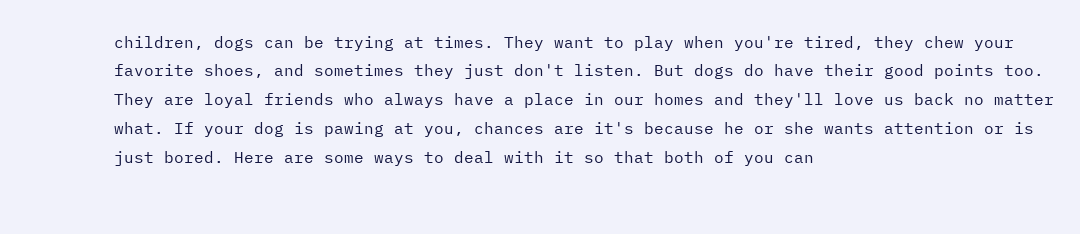children, dogs can be trying at times. They want to play when you're tired, they chew your favorite shoes, and sometimes they just don't listen. But dogs do have their good points too. They are loyal friends who always have a place in our homes and they'll love us back no matter what. If your dog is pawing at you, chances are it's because he or she wants attention or is just bored. Here are some ways to deal with it so that both of you can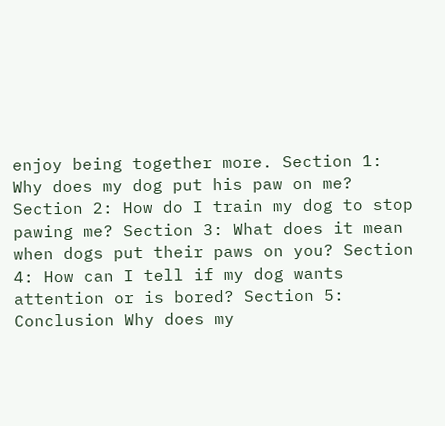enjoy being together more. Section 1: Why does my dog put his paw on me? Section 2: How do I train my dog to stop pawing me? Section 3: What does it mean when dogs put their paws on you? Section 4: How can I tell if my dog wants attention or is bored? Section 5: Conclusion Why does my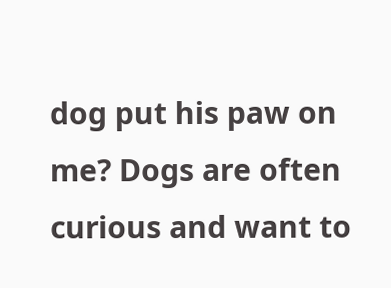dog put his paw on me? Dogs are often curious and want to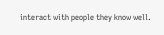interact with people they know well.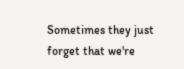Sometimes they just forget that we're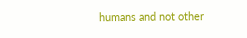humans and not other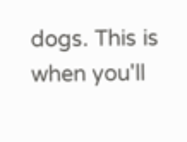dogs. This is when you'll